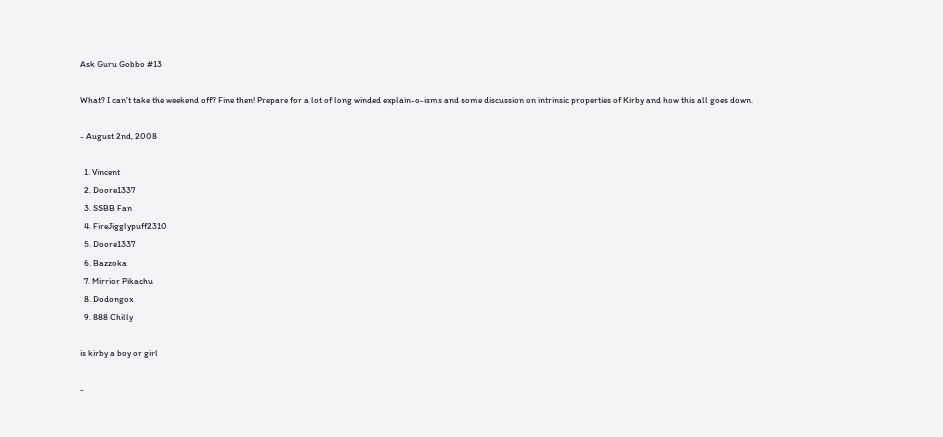Ask Guru Gobbo #13

What? I can't take the weekend off? Fine then! Prepare for a lot of long winded explain-o-isms and some discussion on intrinsic properties of Kirby and how this all goes down.

- August 2nd, 2008

  1. Vincent
  2. Doore1337
  3. SSBB Fan
  4. FireJigglypuff2310
  5. Doore1337
  6. Bazzoka
  7. Mirrior Pikachu
  8. Dodongox
  9. 888 Chilly

is kirby a boy or girl

-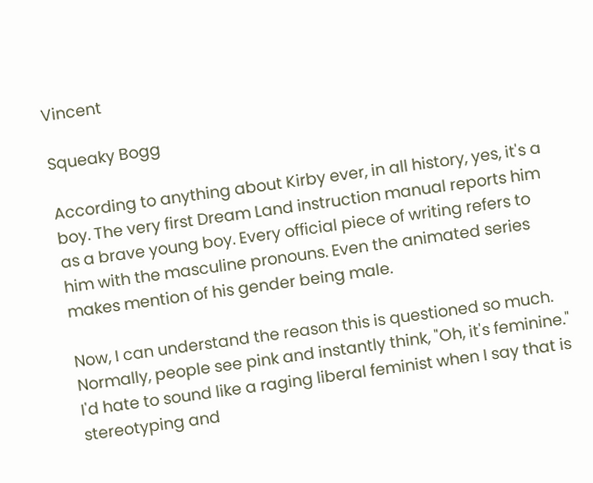Vincent

Squeaky Bogg

According to anything about Kirby ever, in all history, yes, it's a boy. The very first Dream Land instruction manual reports him as a brave young boy. Every official piece of writing refers to him with the masculine pronouns. Even the animated series makes mention of his gender being male.

Now, I can understand the reason this is questioned so much. Normally, people see pink and instantly think, "Oh, it's feminine." I'd hate to sound like a raging liberal feminist when I say that is stereotyping and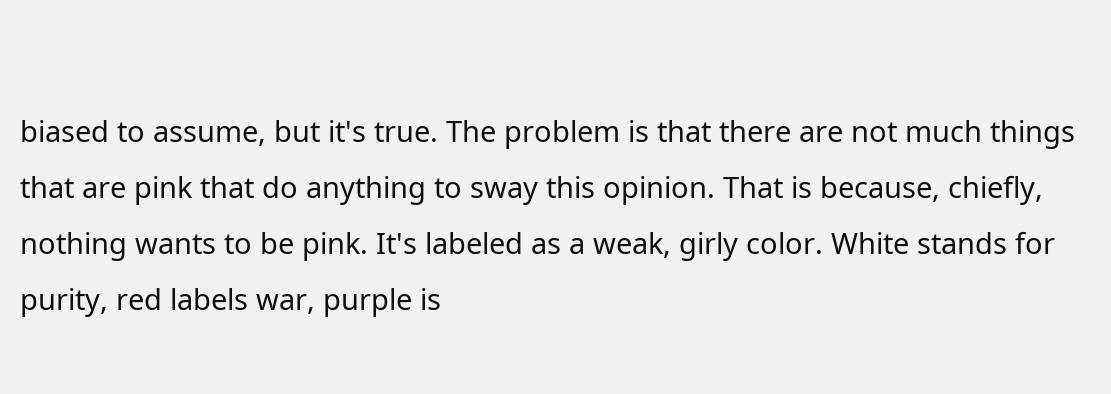biased to assume, but it's true. The problem is that there are not much things that are pink that do anything to sway this opinion. That is because, chiefly, nothing wants to be pink. It's labeled as a weak, girly color. White stands for purity, red labels war, purple is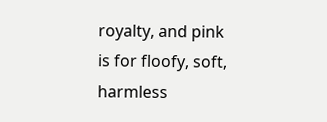royalty, and pink is for floofy, soft, harmless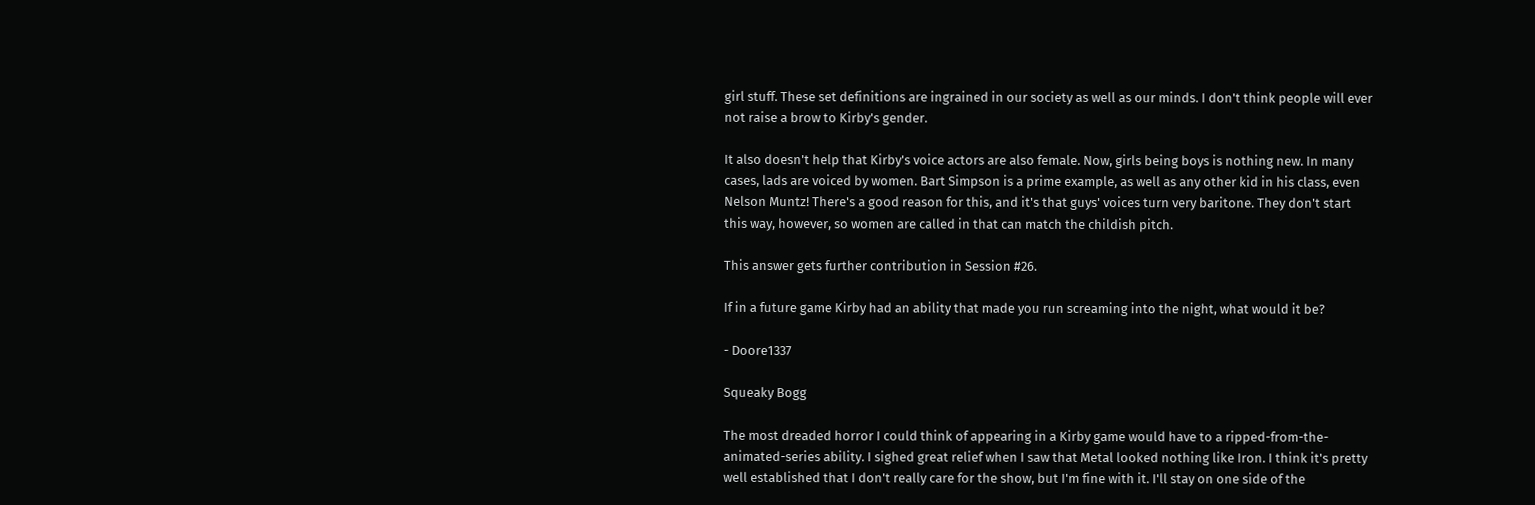girl stuff. These set definitions are ingrained in our society as well as our minds. I don't think people will ever not raise a brow to Kirby's gender.

It also doesn't help that Kirby's voice actors are also female. Now, girls being boys is nothing new. In many cases, lads are voiced by women. Bart Simpson is a prime example, as well as any other kid in his class, even Nelson Muntz! There's a good reason for this, and it's that guys' voices turn very baritone. They don't start this way, however, so women are called in that can match the childish pitch.

This answer gets further contribution in Session #26.

If in a future game Kirby had an ability that made you run screaming into the night, what would it be?

- Doore1337

Squeaky Bogg

The most dreaded horror I could think of appearing in a Kirby game would have to a ripped-from-the-animated-series ability. I sighed great relief when I saw that Metal looked nothing like Iron. I think it's pretty well established that I don't really care for the show, but I'm fine with it. I'll stay on one side of the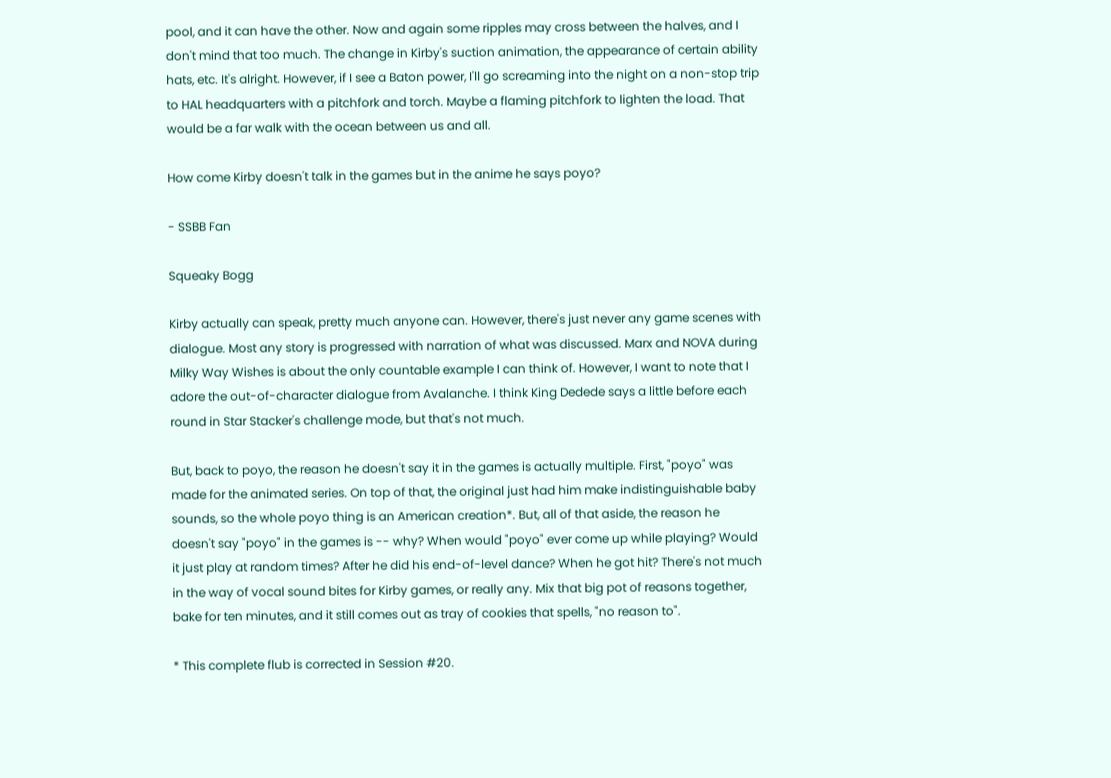pool, and it can have the other. Now and again some ripples may cross between the halves, and I don't mind that too much. The change in Kirby's suction animation, the appearance of certain ability hats, etc. It's alright. However, if I see a Baton power, I'll go screaming into the night on a non-stop trip to HAL headquarters with a pitchfork and torch. Maybe a flaming pitchfork to lighten the load. That would be a far walk with the ocean between us and all.

How come Kirby doesn't talk in the games but in the anime he says poyo?

- SSBB Fan

Squeaky Bogg

Kirby actually can speak, pretty much anyone can. However, there's just never any game scenes with dialogue. Most any story is progressed with narration of what was discussed. Marx and NOVA during Milky Way Wishes is about the only countable example I can think of. However, I want to note that I adore the out-of-character dialogue from Avalanche. I think King Dedede says a little before each round in Star Stacker's challenge mode, but that's not much.

But, back to poyo, the reason he doesn't say it in the games is actually multiple. First, "poyo" was made for the animated series. On top of that, the original just had him make indistinguishable baby sounds, so the whole poyo thing is an American creation*. But, all of that aside, the reason he doesn't say "poyo" in the games is -- why? When would "poyo" ever come up while playing? Would it just play at random times? After he did his end-of-level dance? When he got hit? There's not much in the way of vocal sound bites for Kirby games, or really any. Mix that big pot of reasons together, bake for ten minutes, and it still comes out as tray of cookies that spells, "no reason to".

* This complete flub is corrected in Session #20.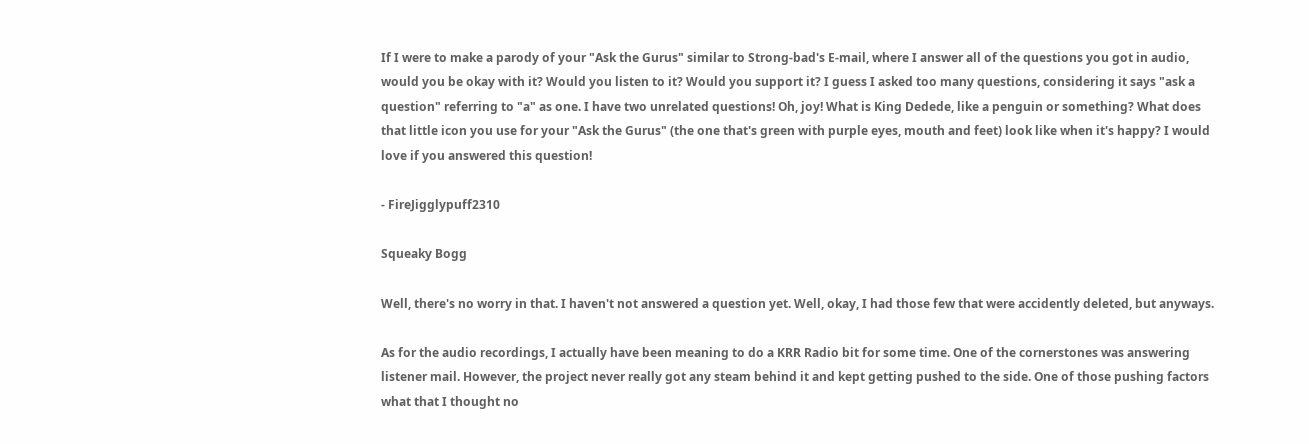If I were to make a parody of your "Ask the Gurus" similar to Strong-bad's E-mail, where I answer all of the questions you got in audio, would you be okay with it? Would you listen to it? Would you support it? I guess I asked too many questions, considering it says "ask a question" referring to "a" as one. I have two unrelated questions! Oh, joy! What is King Dedede, like a penguin or something? What does that little icon you use for your "Ask the Gurus" (the one that's green with purple eyes, mouth and feet) look like when it's happy? I would love if you answered this question!

- FireJigglypuff2310

Squeaky Bogg

Well, there's no worry in that. I haven't not answered a question yet. Well, okay, I had those few that were accidently deleted, but anyways.

As for the audio recordings, I actually have been meaning to do a KRR Radio bit for some time. One of the cornerstones was answering listener mail. However, the project never really got any steam behind it and kept getting pushed to the side. One of those pushing factors what that I thought no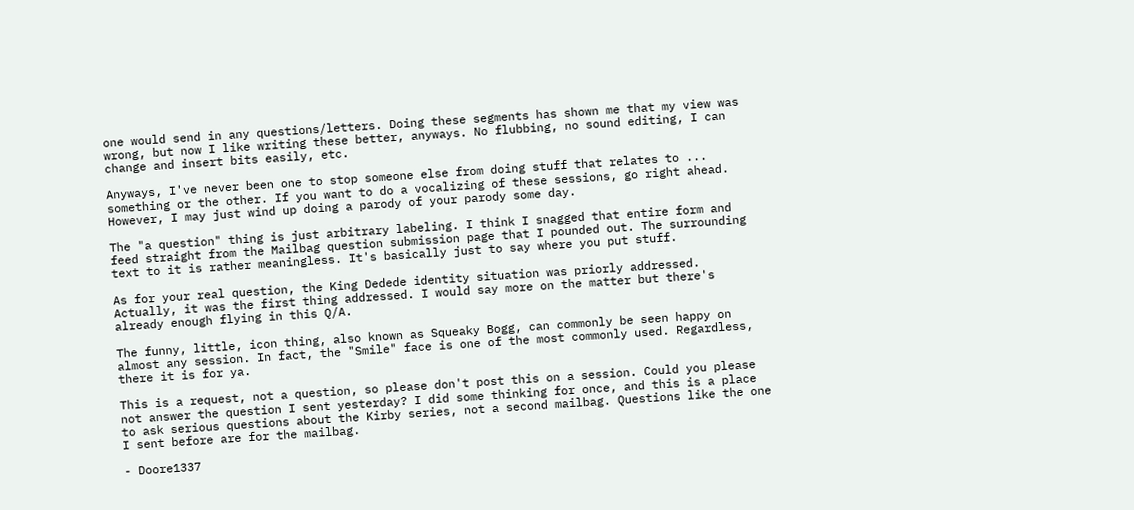one would send in any questions/letters. Doing these segments has shown me that my view was wrong, but now I like writing these better, anyways. No flubbing, no sound editing, I can change and insert bits easily, etc.

Anyways, I've never been one to stop someone else from doing stuff that relates to ... something or the other. If you want to do a vocalizing of these sessions, go right ahead. However, I may just wind up doing a parody of your parody some day.

The "a question" thing is just arbitrary labeling. I think I snagged that entire form and feed straight from the Mailbag question submission page that I pounded out. The surrounding text to it is rather meaningless. It's basically just to say where you put stuff.

As for your real question, the King Dedede identity situation was priorly addressed. Actually, it was the first thing addressed. I would say more on the matter but there's already enough flying in this Q/A.

The funny, little, icon thing, also known as Squeaky Bogg, can commonly be seen happy on almost any session. In fact, the "Smile" face is one of the most commonly used. Regardless, there it is for ya.

This is a request, not a question, so please don't post this on a session. Could you please not answer the question I sent yesterday? I did some thinking for once, and this is a place to ask serious questions about the Kirby series, not a second mailbag. Questions like the one I sent before are for the mailbag.

- Doore1337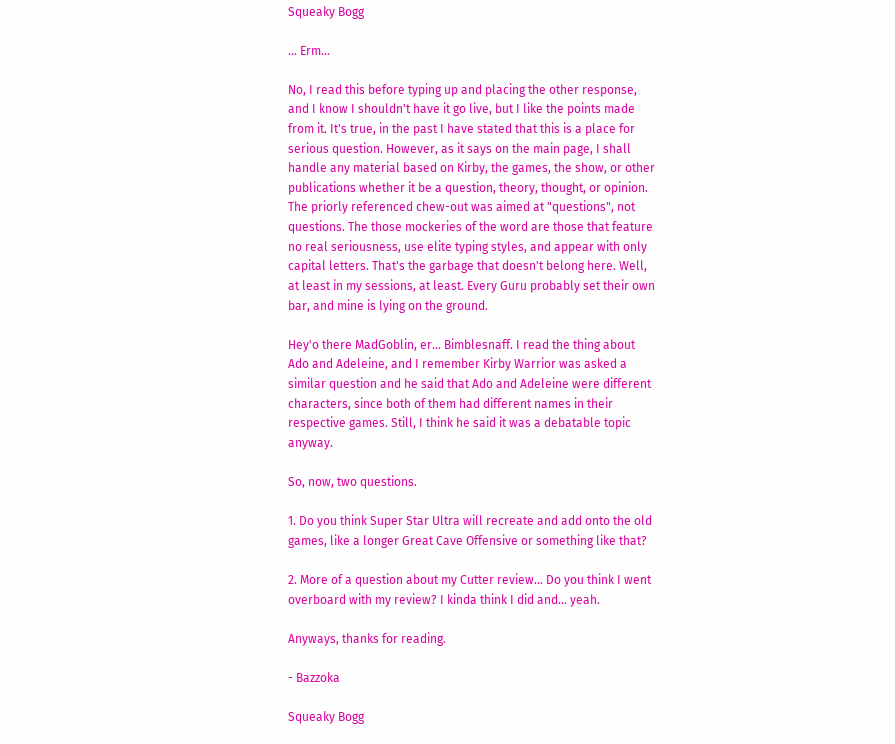Squeaky Bogg

... Erm...

No, I read this before typing up and placing the other response, and I know I shouldn't have it go live, but I like the points made from it. It's true, in the past I have stated that this is a place for serious question. However, as it says on the main page, I shall handle any material based on Kirby, the games, the show, or other publications whether it be a question, theory, thought, or opinion. The priorly referenced chew-out was aimed at "questions", not questions. The those mockeries of the word are those that feature no real seriousness, use elite typing styles, and appear with only capital letters. That's the garbage that doesn't belong here. Well, at least in my sessions, at least. Every Guru probably set their own bar, and mine is lying on the ground.

Hey'o there MadGoblin, er... Bimblesnaff. I read the thing about Ado and Adeleine, and I remember Kirby Warrior was asked a similar question and he said that Ado and Adeleine were different characters, since both of them had different names in their respective games. Still, I think he said it was a debatable topic anyway.

So, now, two questions.

1. Do you think Super Star Ultra will recreate and add onto the old games, like a longer Great Cave Offensive or something like that?

2. More of a question about my Cutter review... Do you think I went overboard with my review? I kinda think I did and... yeah.

Anyways, thanks for reading.

- Bazzoka

Squeaky Bogg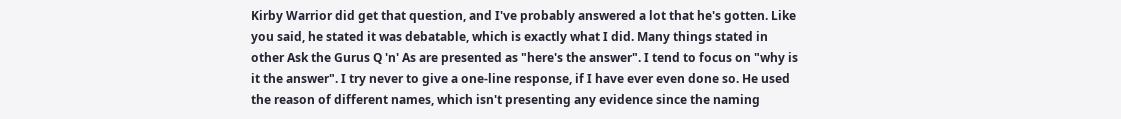Kirby Warrior did get that question, and I've probably answered a lot that he's gotten. Like you said, he stated it was debatable, which is exactly what I did. Many things stated in other Ask the Gurus Q 'n' As are presented as "here's the answer". I tend to focus on "why is it the answer". I try never to give a one-line response, if I have ever even done so. He used the reason of different names, which isn't presenting any evidence since the naming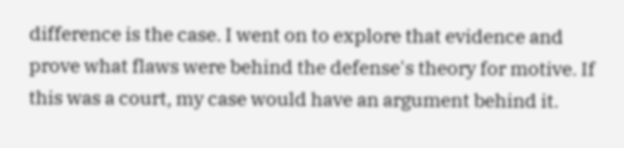difference is the case. I went on to explore that evidence and prove what flaws were behind the defense's theory for motive. If this was a court, my case would have an argument behind it.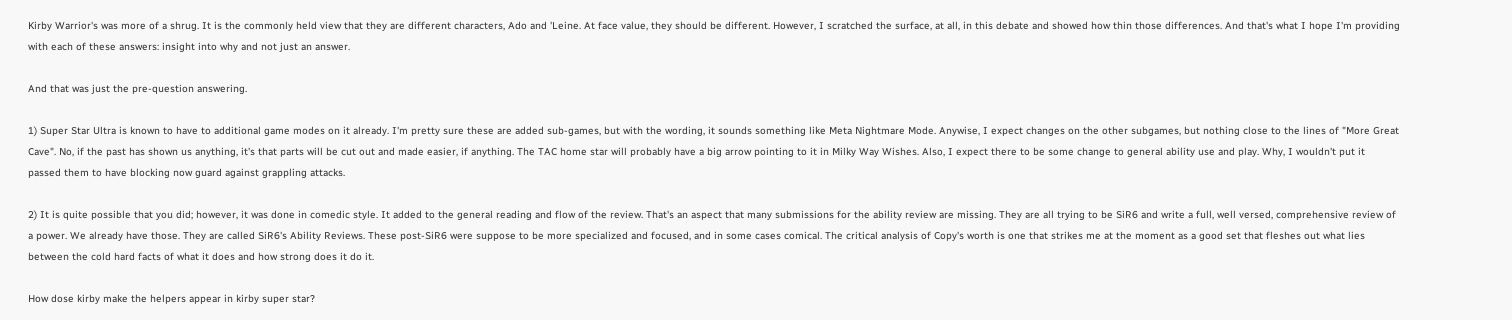Kirby Warrior's was more of a shrug. It is the commonly held view that they are different characters, Ado and 'Leine. At face value, they should be different. However, I scratched the surface, at all, in this debate and showed how thin those differences. And that's what I hope I'm providing with each of these answers: insight into why and not just an answer.

And that was just the pre-question answering.

1) Super Star Ultra is known to have to additional game modes on it already. I'm pretty sure these are added sub-games, but with the wording, it sounds something like Meta Nightmare Mode. Anywise, I expect changes on the other subgames, but nothing close to the lines of "More Great Cave". No, if the past has shown us anything, it's that parts will be cut out and made easier, if anything. The TAC home star will probably have a big arrow pointing to it in Milky Way Wishes. Also, I expect there to be some change to general ability use and play. Why, I wouldn't put it passed them to have blocking now guard against grappling attacks.

2) It is quite possible that you did; however, it was done in comedic style. It added to the general reading and flow of the review. That's an aspect that many submissions for the ability review are missing. They are all trying to be SiR6 and write a full, well versed, comprehensive review of a power. We already have those. They are called SiR6's Ability Reviews. These post-SiR6 were suppose to be more specialized and focused, and in some cases comical. The critical analysis of Copy's worth is one that strikes me at the moment as a good set that fleshes out what lies between the cold hard facts of what it does and how strong does it do it.

How dose kirby make the helpers appear in kirby super star?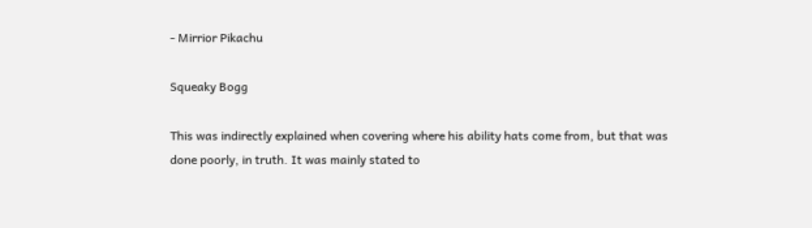- Mirrior Pikachu

Squeaky Bogg

This was indirectly explained when covering where his ability hats come from, but that was done poorly, in truth. It was mainly stated to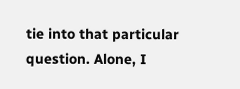tie into that particular question. Alone, I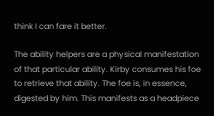think I can fare it better.

The ability helpers are a physical manifestation of that particular ability. Kirby consumes his foe to retrieve that ability. The foe is, in essence, digested by him. This manifests as a headpiece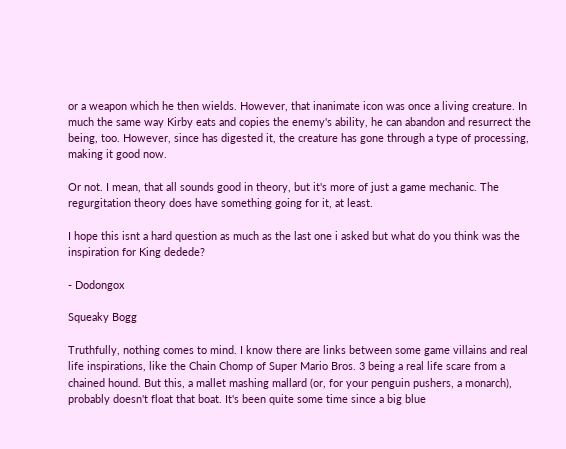or a weapon which he then wields. However, that inanimate icon was once a living creature. In much the same way Kirby eats and copies the enemy's ability, he can abandon and resurrect the being, too. However, since has digested it, the creature has gone through a type of processing, making it good now.

Or not. I mean, that all sounds good in theory, but it's more of just a game mechanic. The regurgitation theory does have something going for it, at least.

I hope this isnt a hard question as much as the last one i asked but what do you think was the inspiration for King dedede?

- Dodongox

Squeaky Bogg

Truthfully, nothing comes to mind. I know there are links between some game villains and real life inspirations, like the Chain Chomp of Super Mario Bros. 3 being a real life scare from a chained hound. But this, a mallet mashing mallard (or, for your penguin pushers, a monarch), probably doesn't float that boat. It's been quite some time since a big blue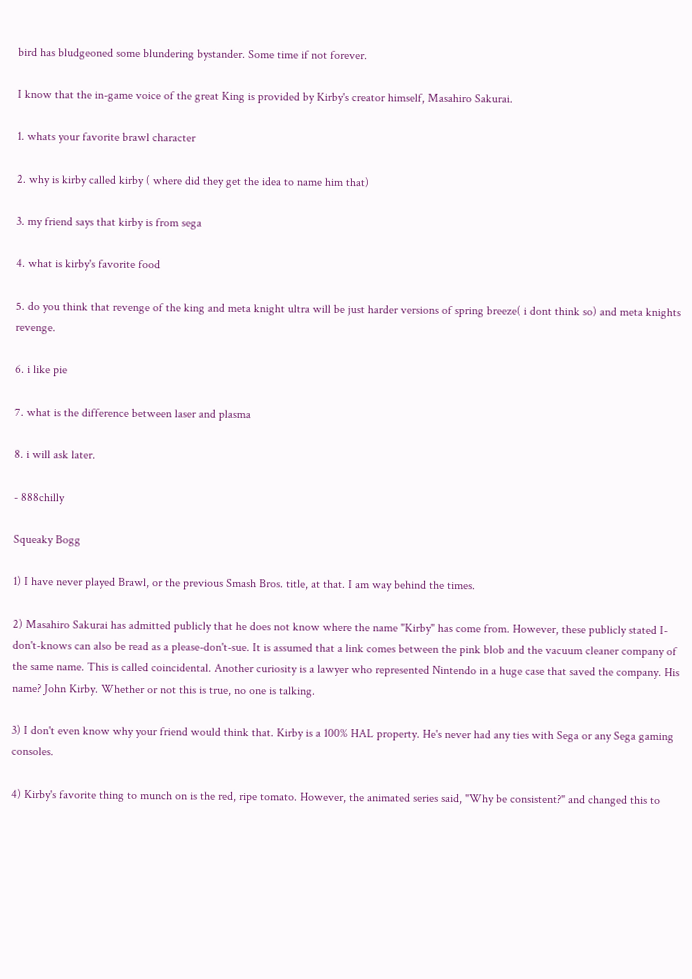bird has bludgeoned some blundering bystander. Some time if not forever.

I know that the in-game voice of the great King is provided by Kirby's creator himself, Masahiro Sakurai.

1. whats your favorite brawl character

2. why is kirby called kirby ( where did they get the idea to name him that)

3. my friend says that kirby is from sega

4. what is kirby's favorite food

5. do you think that revenge of the king and meta knight ultra will be just harder versions of spring breeze( i dont think so) and meta knights revenge.

6. i like pie

7. what is the difference between laser and plasma

8. i will ask later.

- 888chilly

Squeaky Bogg

1) I have never played Brawl, or the previous Smash Bros. title, at that. I am way behind the times.

2) Masahiro Sakurai has admitted publicly that he does not know where the name "Kirby" has come from. However, these publicly stated I-don't-knows can also be read as a please-don't-sue. It is assumed that a link comes between the pink blob and the vacuum cleaner company of the same name. This is called coincidental. Another curiosity is a lawyer who represented Nintendo in a huge case that saved the company. His name? John Kirby. Whether or not this is true, no one is talking.

3) I don't even know why your friend would think that. Kirby is a 100% HAL property. He's never had any ties with Sega or any Sega gaming consoles.

4) Kirby's favorite thing to munch on is the red, ripe tomato. However, the animated series said, "Why be consistent?" and changed this to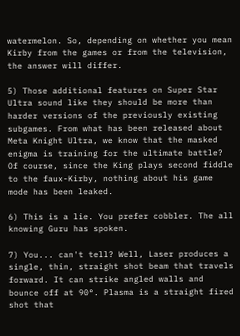watermelon. So, depending on whether you mean Kirby from the games or from the television, the answer will differ.

5) Those additional features on Super Star Ultra sound like they should be more than harder versions of the previously existing subgames. From what has been released about Meta Knight Ultra, we know that the masked enigma is training for the ultimate battle? Of course, since the King plays second fiddle to the faux-Kirby, nothing about his game mode has been leaked.

6) This is a lie. You prefer cobbler. The all knowing Guru has spoken.

7) You... can't tell? Well, Laser produces a single, thin, straight shot beam that travels forward. It can strike angled walls and bounce off at 90°. Plasma is a straight fired shot that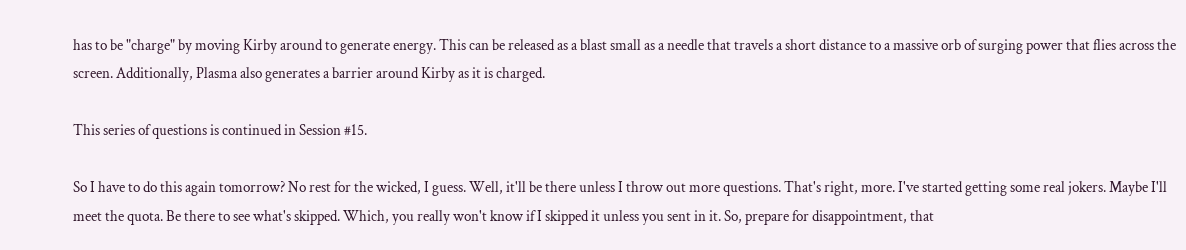has to be "charge" by moving Kirby around to generate energy. This can be released as a blast small as a needle that travels a short distance to a massive orb of surging power that flies across the screen. Additionally, Plasma also generates a barrier around Kirby as it is charged.

This series of questions is continued in Session #15.

So I have to do this again tomorrow? No rest for the wicked, I guess. Well, it'll be there unless I throw out more questions. That's right, more. I've started getting some real jokers. Maybe I'll meet the quota. Be there to see what's skipped. Which, you really won't know if I skipped it unless you sent in it. So, prepare for disappointment, that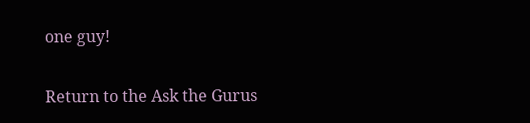one guy!

Return to the Ask the Gurus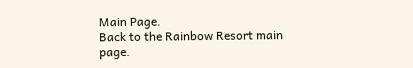Main Page.
Back to the Rainbow Resort main page.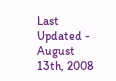Last Updated - August 13th, 2008